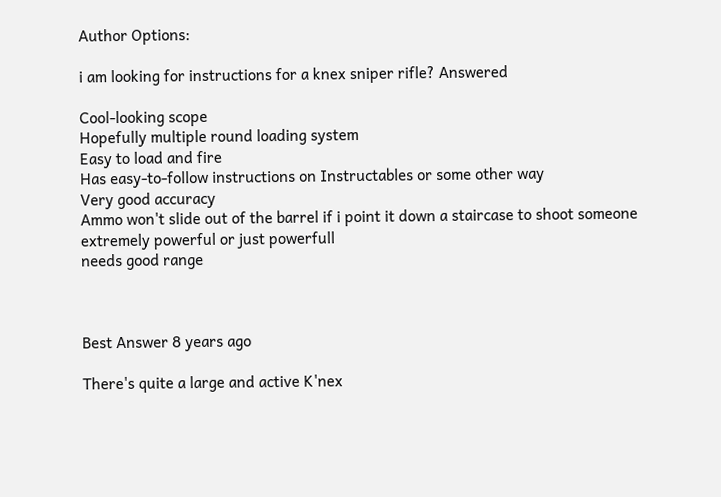Author Options:

i am looking for instructions for a knex sniper rifle? Answered

Cool-looking scope
Hopefully multiple round loading system
Easy to load and fire
Has easy-to-follow instructions on Instructables or some other way
Very good accuracy
Ammo won't slide out of the barrel if i point it down a staircase to shoot someone
extremely powerful or just powerfull
needs good range



Best Answer 8 years ago

There's quite a large and active K'nex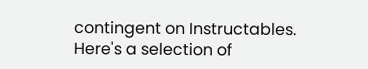contingent on Instructables.
Here's a selection of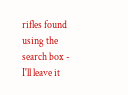rifles found using the search box - I'll leave it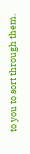to you to sort through them.